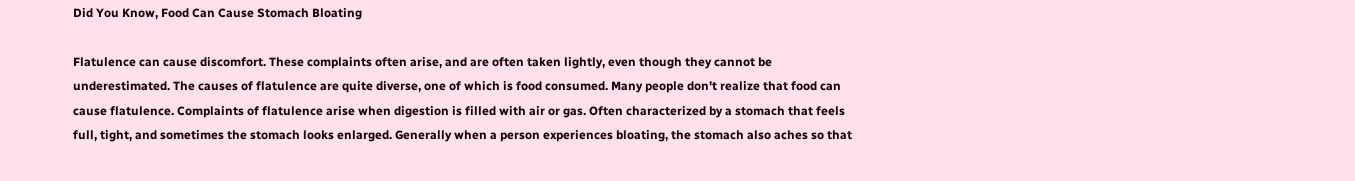Did You Know, Food Can Cause Stomach Bloating

Flatulence can cause discomfort. These complaints often arise, and are often taken lightly, even though they cannot be underestimated. The causes of flatulence are quite diverse, one of which is food consumed. Many people don't realize that food can cause flatulence. Complaints of flatulence arise when digestion is filled with air or gas. Often characterized by a stomach that feels full, tight, and sometimes the stomach looks enlarged. Generally when a person experiences bloating, the stomach also aches so that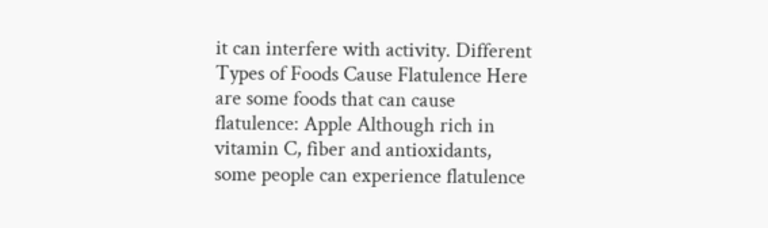it can interfere with activity. Different Types of Foods Cause Flatulence Here are some foods that can cause flatulence: Apple Although rich in vitamin C, fiber and antioxidants, some people can experience flatulence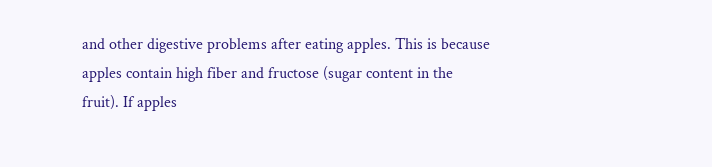and other digestive problems after eating apples. This is because apples contain high fiber and fructose (sugar content in the fruit). If apples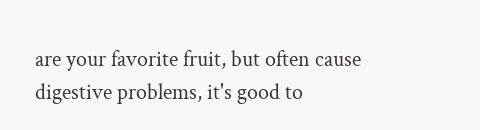are your favorite fruit, but often cause digestive problems, it's good to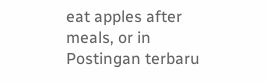eat apples after meals, or in
Postingan terbaru